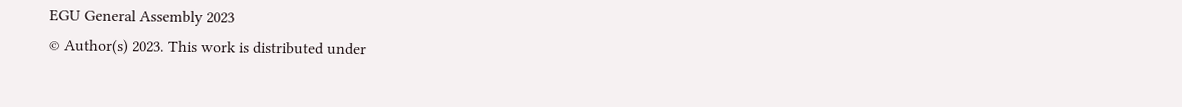EGU General Assembly 2023
© Author(s) 2023. This work is distributed under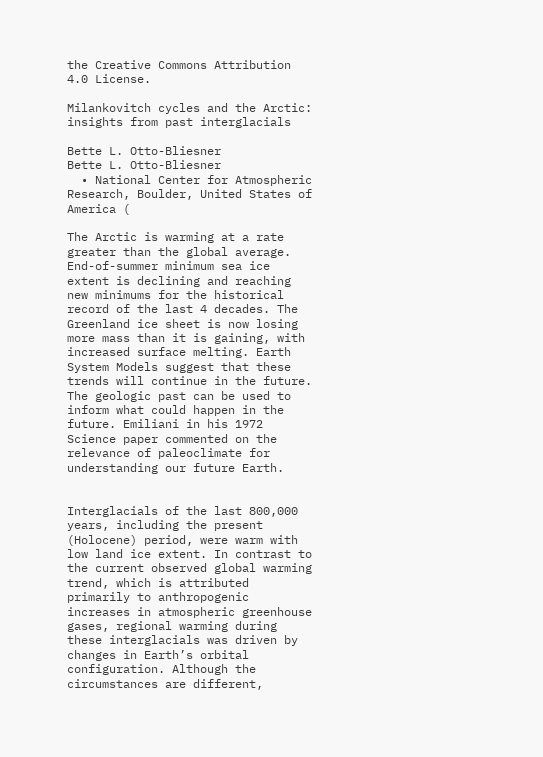the Creative Commons Attribution 4.0 License.

Milankovitch cycles and the Arctic: insights from past interglacials

Bette L. Otto-Bliesner
Bette L. Otto-Bliesner
  • National Center for Atmospheric Research, Boulder, United States of America (

The Arctic is warming at a rate greater than the global average. End-of-summer minimum sea ice extent is declining and reaching new minimums for the historical record of the last 4 decades. The Greenland ice sheet is now losing more mass than it is gaining, with increased surface melting. Earth System Models suggest that these trends will continue in the future. The geologic past can be used to inform what could happen in the future. Emiliani in his 1972 Science paper commented on the relevance of paleoclimate for understanding our future Earth.


Interglacials of the last 800,000 years, including the present (Holocene) period, were warm with low land ice extent. In contrast to the current observed global warming trend, which is attributed primarily to anthropogenic increases in atmospheric greenhouse gases, regional warming during these interglacials was driven by changes in Earth’s orbital configuration. Although the circumstances are different,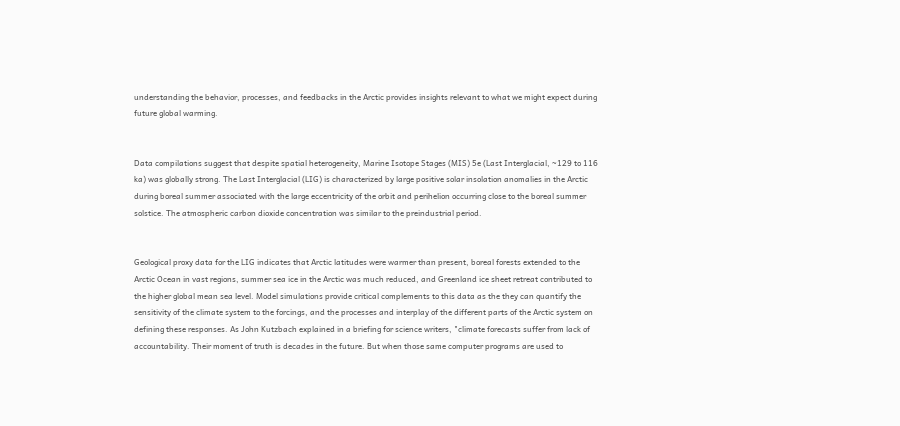understanding the behavior, processes, and feedbacks in the Arctic provides insights relevant to what we might expect during future global warming.


Data compilations suggest that despite spatial heterogeneity, Marine Isotope Stages (MIS) 5e (Last Interglacial, ~129 to 116 ka) was globally strong. The Last Interglacial (LIG) is characterized by large positive solar insolation anomalies in the Arctic during boreal summer associated with the large eccentricity of the orbit and perihelion occurring close to the boreal summer solstice. The atmospheric carbon dioxide concentration was similar to the preindustrial period.


Geological proxy data for the LIG indicates that Arctic latitudes were warmer than present, boreal forests extended to the Arctic Ocean in vast regions, summer sea ice in the Arctic was much reduced, and Greenland ice sheet retreat contributed to the higher global mean sea level. Model simulations provide critical complements to this data as the they can quantify the sensitivity of the climate system to the forcings, and the processes and interplay of the different parts of the Arctic system on defining these responses. As John Kutzbach explained in a briefing for science writers, "climate forecasts suffer from lack of accountability. Their moment of truth is decades in the future. But when those same computer programs are used to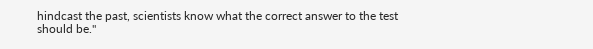hindcast the past, scientists know what the correct answer to the test should be."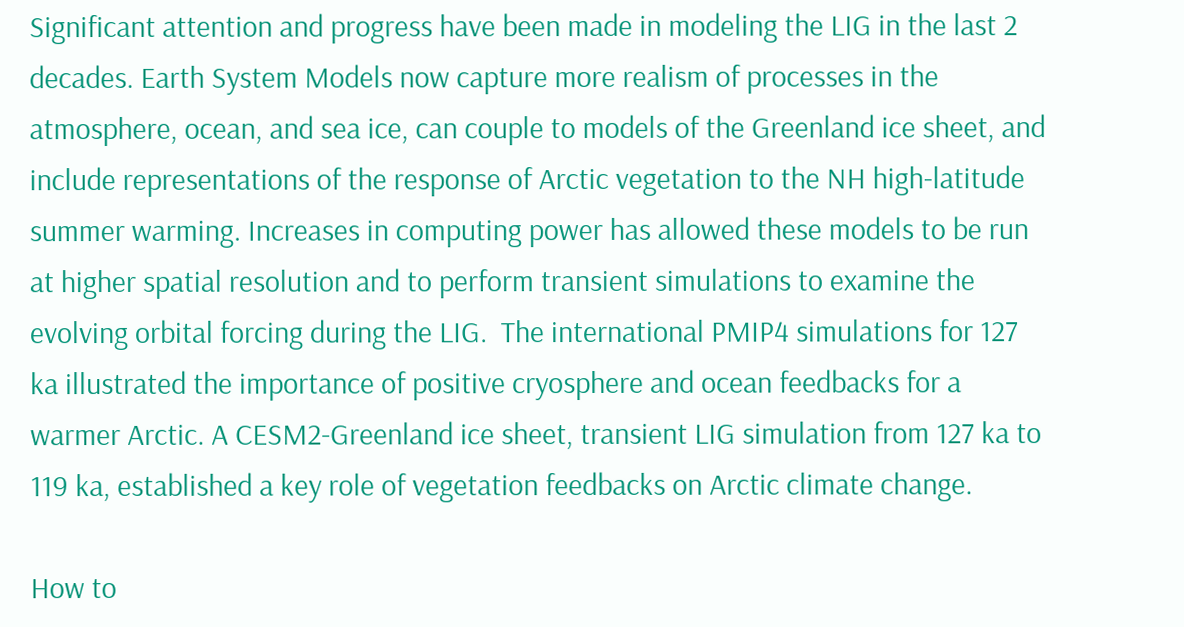Significant attention and progress have been made in modeling the LIG in the last 2 decades. Earth System Models now capture more realism of processes in the atmosphere, ocean, and sea ice, can couple to models of the Greenland ice sheet, and include representations of the response of Arctic vegetation to the NH high-latitude summer warming. Increases in computing power has allowed these models to be run at higher spatial resolution and to perform transient simulations to examine the evolving orbital forcing during the LIG.  The international PMIP4 simulations for 127 ka illustrated the importance of positive cryosphere and ocean feedbacks for a warmer Arctic. A CESM2-Greenland ice sheet, transient LIG simulation from 127 ka to 119 ka, established a key role of vegetation feedbacks on Arctic climate change.

How to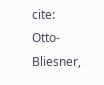cite: Otto-Bliesner,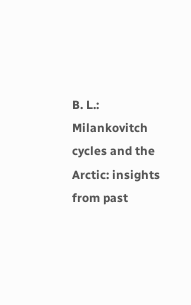B. L.: Milankovitch cycles and the Arctic: insights from past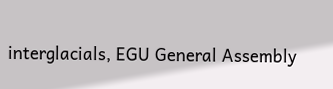interglacials, EGU General Assembly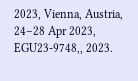2023, Vienna, Austria, 24–28 Apr 2023, EGU23-9748,, 2023.